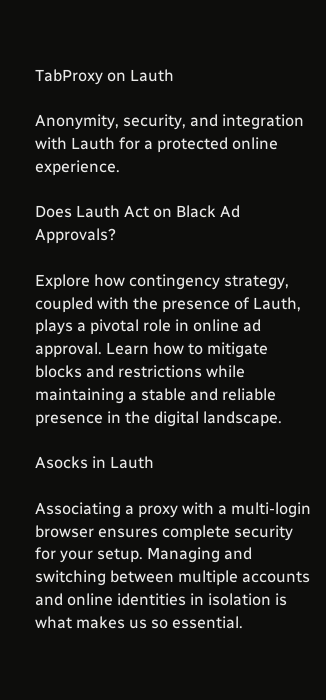TabProxy on Lauth

Anonymity, security, and integration with Lauth for a protected online experience.

Does Lauth Act on Black Ad Approvals?

Explore how contingency strategy, coupled with the presence of Lauth, plays a pivotal role in online ad approval. Learn how to mitigate blocks and restrictions while maintaining a stable and reliable presence in the digital landscape.

Asocks in Lauth

Associating a proxy with a multi-login browser ensures complete security for your setup. Managing and switching between multiple accounts and online identities in isolation is what makes us so essential.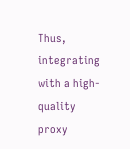Thus, integrating with a high-quality proxy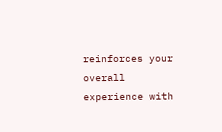reinforces your overall experience with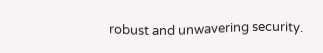robust and unwavering security.